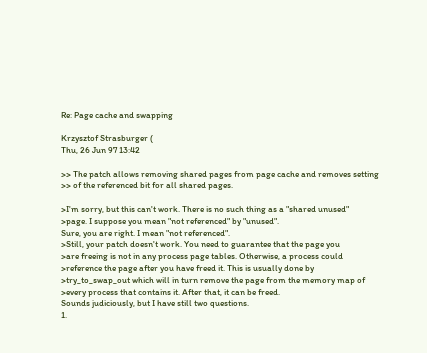Re: Page cache and swapping

Krzysztof Strasburger (
Thu, 26 Jun 97 13:42

>> The patch allows removing shared pages from page cache and removes setting
>> of the referenced bit for all shared pages.

>I'm sorry, but this can't work. There is no such thing as a "shared unused"
>page. I suppose you mean "not referenced" by "unused".
Sure, you are right. I mean "not referenced".
>Still, your patch doesn't work. You need to guarantee that the page you
>are freeing is not in any process page tables. Otherwise, a process could
>reference the page after you have freed it. This is usually done by
>try_to_swap_out which will in turn remove the page from the memory map of
>every process that contains it. After that, it can be freed.
Sounds judiciously, but I have still two questions.
1.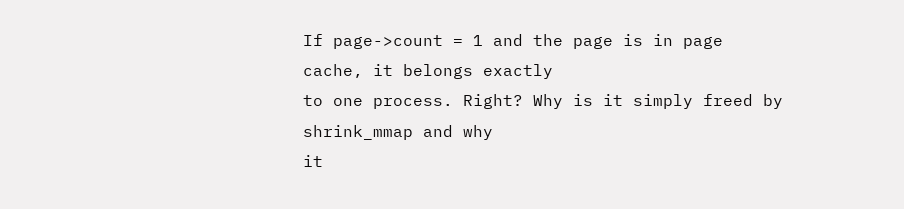If page->count = 1 and the page is in page cache, it belongs exactly
to one process. Right? Why is it simply freed by shrink_mmap and why
it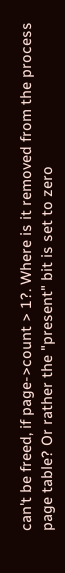can't be freed, if page->count > 1?. Where is it removed from the process
page table? Or rather the "present" bit is set to zero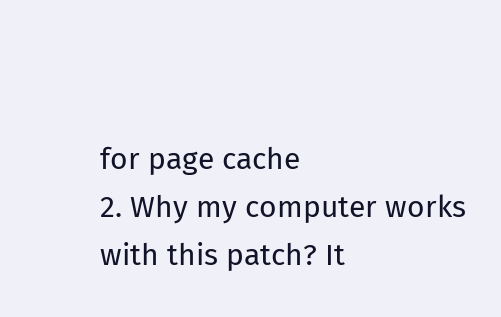for page cache
2. Why my computer works with this patch? It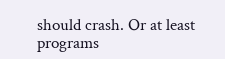should crash. Or at least
programs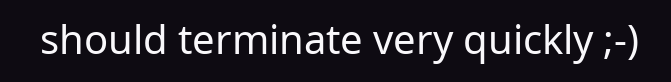should terminate very quickly ;-)